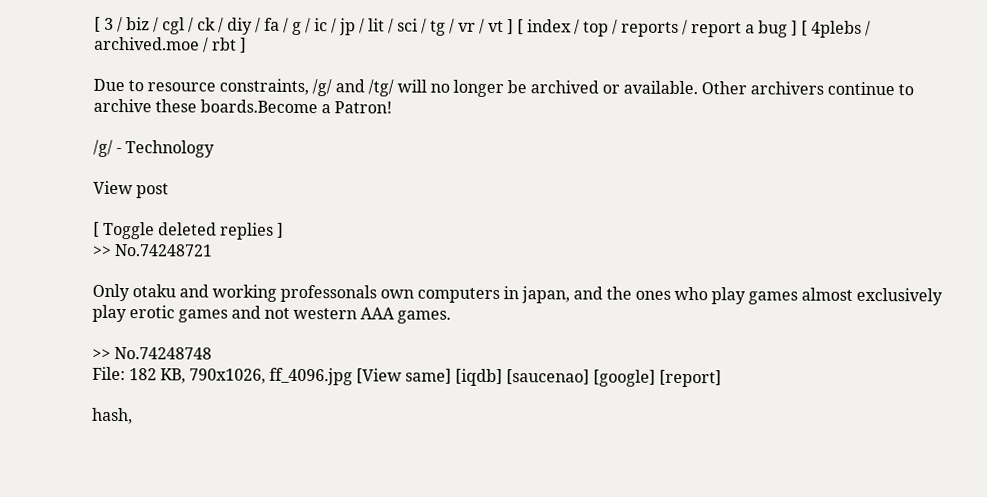[ 3 / biz / cgl / ck / diy / fa / g / ic / jp / lit / sci / tg / vr / vt ] [ index / top / reports / report a bug ] [ 4plebs / archived.moe / rbt ]

Due to resource constraints, /g/ and /tg/ will no longer be archived or available. Other archivers continue to archive these boards.Become a Patron!

/g/ - Technology

View post

[ Toggle deleted replies ]
>> No.74248721

Only otaku and working professonals own computers in japan, and the ones who play games almost exclusively play erotic games and not western AAA games.

>> No.74248748
File: 182 KB, 790x1026, ff_4096.jpg [View same] [iqdb] [saucenao] [google] [report]

hash,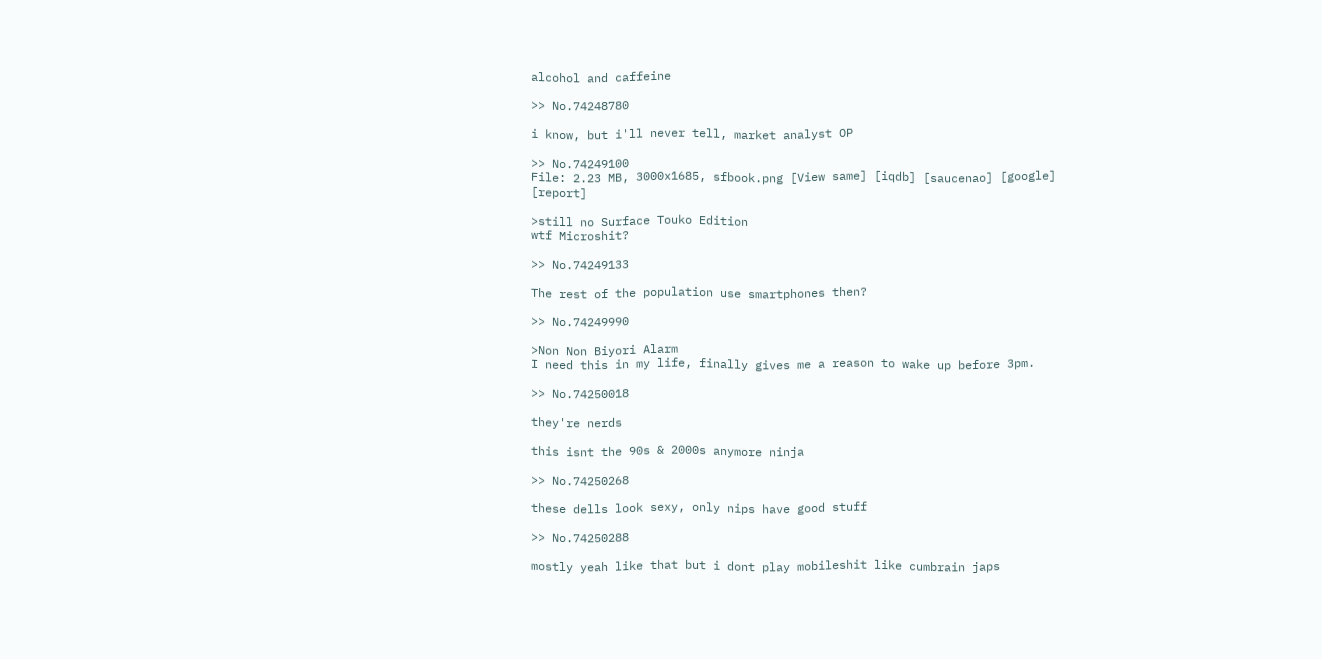alcohol and caffeine

>> No.74248780

i know, but i'll never tell, market analyst OP

>> No.74249100
File: 2.23 MB, 3000x1685, sfbook.png [View same] [iqdb] [saucenao] [google] [report]

>still no Surface Touko Edition
wtf Microshit?

>> No.74249133

The rest of the population use smartphones then?

>> No.74249990

>Non Non Biyori Alarm
I need this in my life, finally gives me a reason to wake up before 3pm.

>> No.74250018

they're nerds

this isnt the 90s & 2000s anymore ninja

>> No.74250268

these dells look sexy, only nips have good stuff

>> No.74250288

mostly yeah like that but i dont play mobileshit like cumbrain japs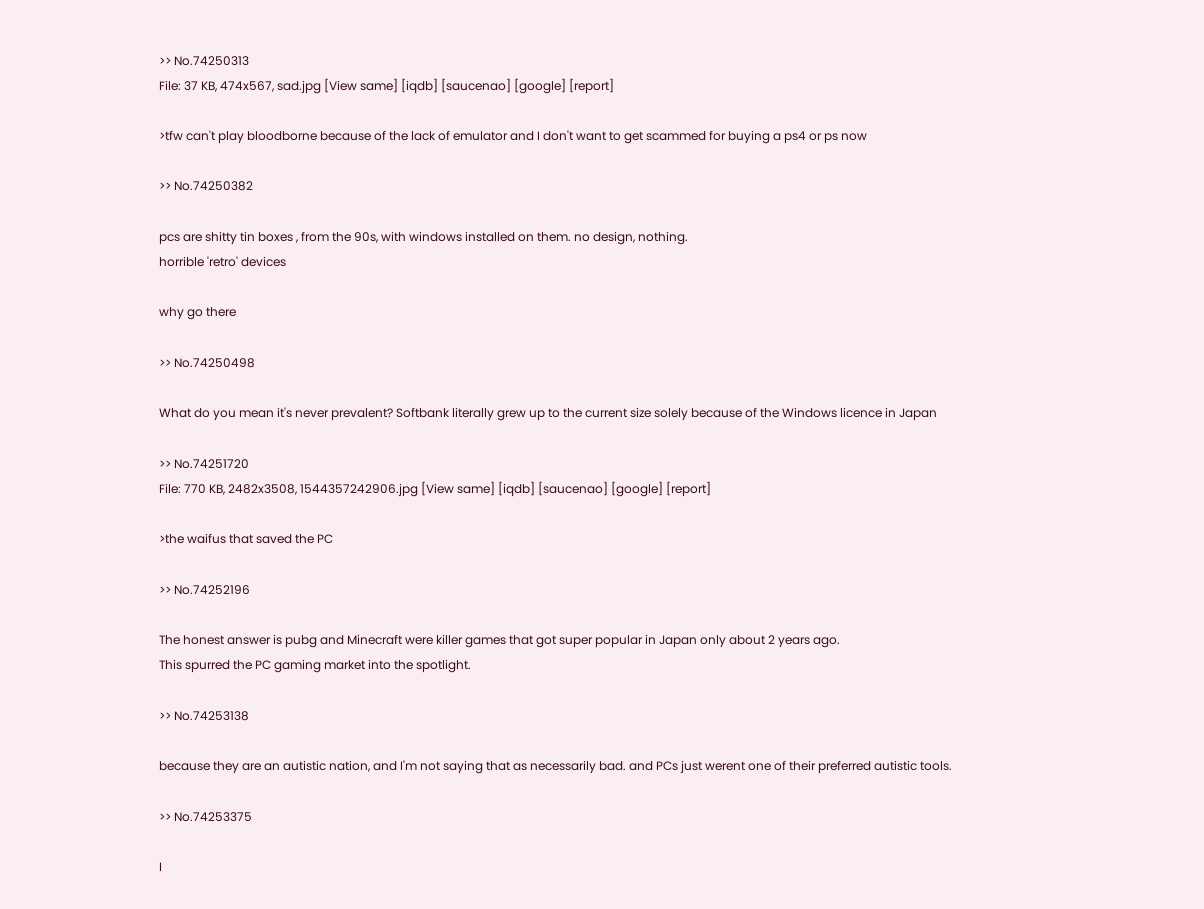>> No.74250313
File: 37 KB, 474x567, sad.jpg [View same] [iqdb] [saucenao] [google] [report]

>tfw can't play bloodborne because of the lack of emulator and I don't want to get scammed for buying a ps4 or ps now

>> No.74250382

pcs are shitty tin boxes , from the 90s, with windows installed on them. no design, nothing.
horrible 'retro' devices

why go there

>> No.74250498

What do you mean it's never prevalent? Softbank literally grew up to the current size solely because of the Windows licence in Japan

>> No.74251720
File: 770 KB, 2482x3508, 1544357242906.jpg [View same] [iqdb] [saucenao] [google] [report]

>the waifus that saved the PC

>> No.74252196

The honest answer is pubg and Minecraft were killer games that got super popular in Japan only about 2 years ago.
This spurred the PC gaming market into the spotlight.

>> No.74253138

because they are an autistic nation, and I'm not saying that as necessarily bad. and PCs just werent one of their preferred autistic tools.

>> No.74253375

I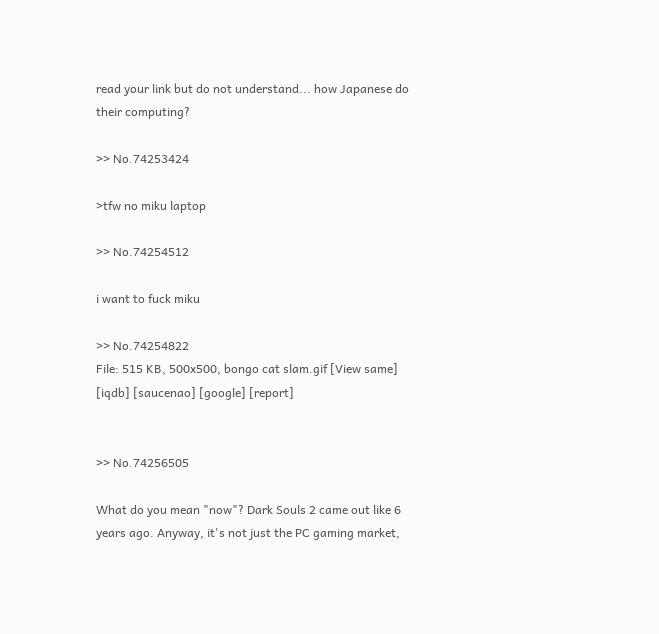read your link but do not understand... how Japanese do their computing?

>> No.74253424

>tfw no miku laptop

>> No.74254512

i want to fuck miku

>> No.74254822
File: 515 KB, 500x500, bongo cat slam.gif [View same] [iqdb] [saucenao] [google] [report]


>> No.74256505

What do you mean "now"? Dark Souls 2 came out like 6 years ago. Anyway, it's not just the PC gaming market,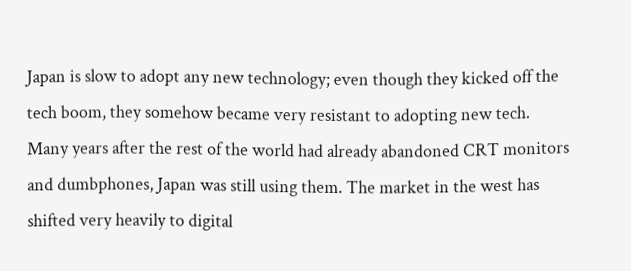Japan is slow to adopt any new technology; even though they kicked off the tech boom, they somehow became very resistant to adopting new tech. Many years after the rest of the world had already abandoned CRT monitors and dumbphones, Japan was still using them. The market in the west has shifted very heavily to digital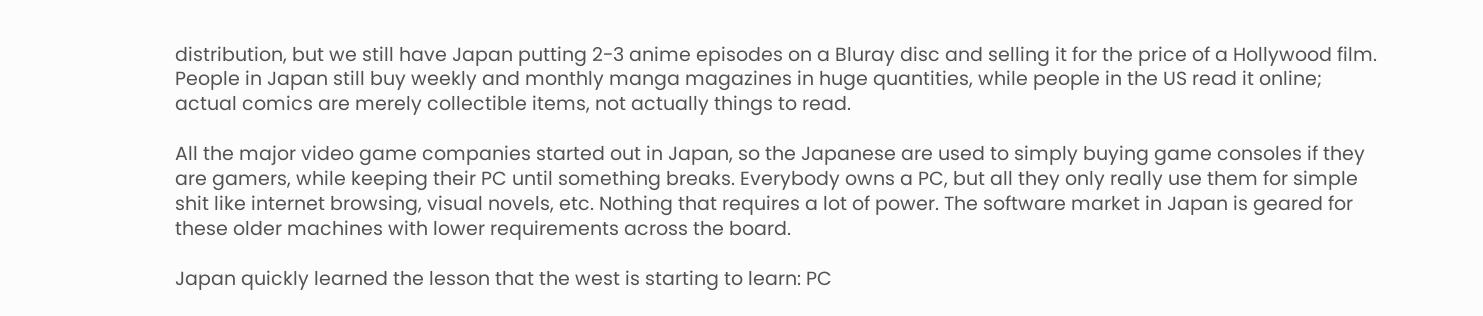distribution, but we still have Japan putting 2-3 anime episodes on a Bluray disc and selling it for the price of a Hollywood film. People in Japan still buy weekly and monthly manga magazines in huge quantities, while people in the US read it online; actual comics are merely collectible items, not actually things to read.

All the major video game companies started out in Japan, so the Japanese are used to simply buying game consoles if they are gamers, while keeping their PC until something breaks. Everybody owns a PC, but all they only really use them for simple shit like internet browsing, visual novels, etc. Nothing that requires a lot of power. The software market in Japan is geared for these older machines with lower requirements across the board.

Japan quickly learned the lesson that the west is starting to learn: PC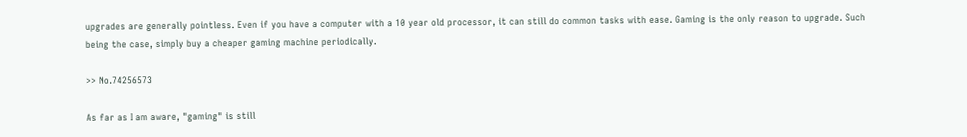upgrades are generally pointless. Even if you have a computer with a 10 year old processor, it can still do common tasks with ease. Gaming is the only reason to upgrade. Such being the case, simply buy a cheaper gaming machine periodically.

>> No.74256573

As far as I am aware, "gaming" is still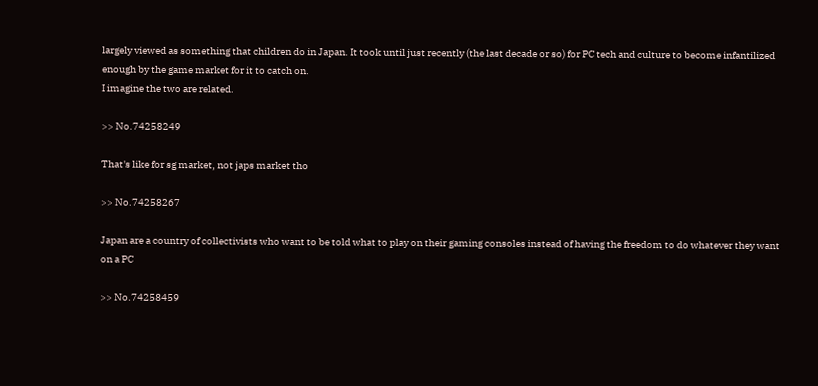largely viewed as something that children do in Japan. It took until just recently (the last decade or so) for PC tech and culture to become infantilized enough by the game market for it to catch on.
I imagine the two are related.

>> No.74258249

That's like for sg market, not japs market tho

>> No.74258267

Japan are a country of collectivists who want to be told what to play on their gaming consoles instead of having the freedom to do whatever they want on a PC

>> No.74258459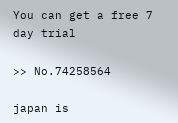You can get a free 7 day trial

>> No.74258564

japan is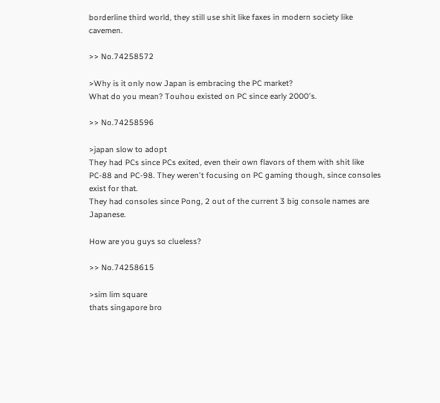borderline third world, they still use shit like faxes in modern society like cavemen.

>> No.74258572

>Why is it only now Japan is embracing the PC market?
What do you mean? Touhou existed on PC since early 2000's.

>> No.74258596

>japan slow to adopt
They had PCs since PCs exited, even their own flavors of them with shit like PC-88 and PC-98. They weren't focusing on PC gaming though, since consoles exist for that.
They had consoles since Pong, 2 out of the current 3 big console names are Japanese.

How are you guys so clueless?

>> No.74258615

>sim lim square
thats singapore bro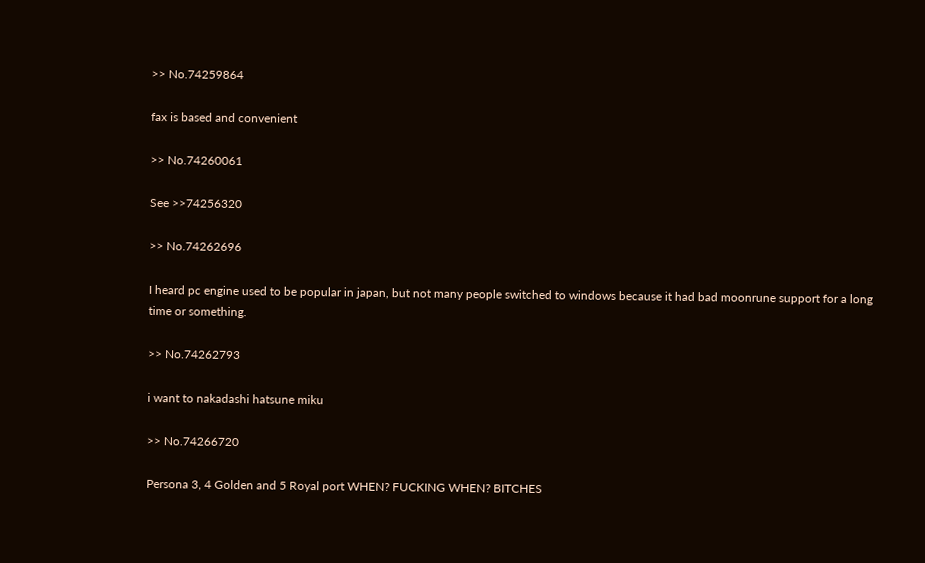>> No.74259864

fax is based and convenient

>> No.74260061

See >>74256320

>> No.74262696

I heard pc engine used to be popular in japan, but not many people switched to windows because it had bad moonrune support for a long time or something.

>> No.74262793

i want to nakadashi hatsune miku

>> No.74266720

Persona 3, 4 Golden and 5 Royal port WHEN? FUCKING WHEN? BITCHES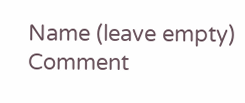Name (leave empty)
Comment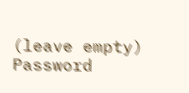(leave empty)
Password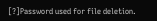[?]Password used for file deletion.